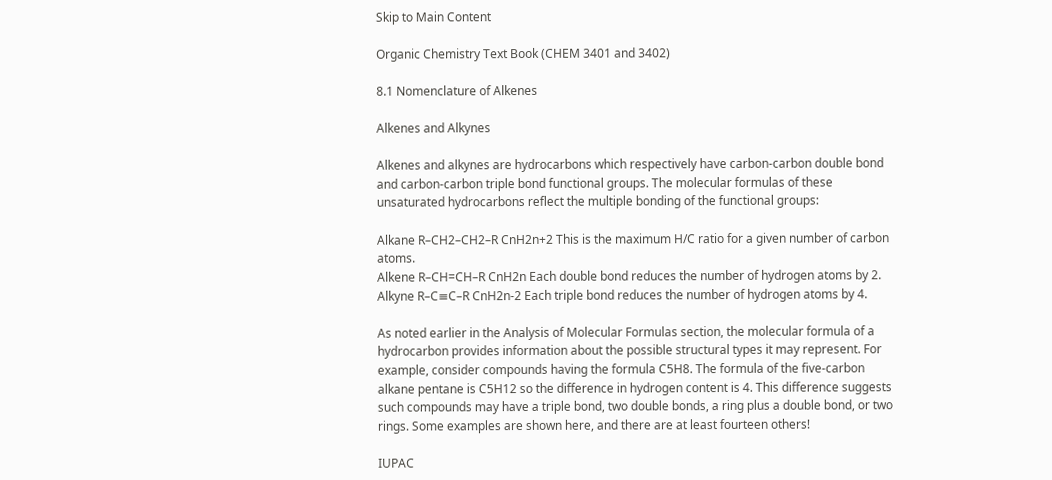Skip to Main Content

Organic Chemistry Text Book (CHEM 3401 and 3402)

8.1 Nomenclature of Alkenes

Alkenes and Alkynes

Alkenes and alkynes are hydrocarbons which respectively have carbon-carbon double bond and carbon-carbon triple bond functional groups. The molecular formulas of these unsaturated hydrocarbons reflect the multiple bonding of the functional groups:

Alkane R–CH2–CH2–R CnH2n+2 This is the maximum H/C ratio for a given number of carbon atoms.
Alkene R–CH=CH–R CnH2n Each double bond reduces the number of hydrogen atoms by 2.
Alkyne R–C≡C–R CnH2n-2 Each triple bond reduces the number of hydrogen atoms by 4.

As noted earlier in the Analysis of Molecular Formulas section, the molecular formula of a hydrocarbon provides information about the possible structural types it may represent. For example, consider compounds having the formula C5H8. The formula of the five-carbon alkane pentane is C5H12 so the difference in hydrogen content is 4. This difference suggests such compounds may have a triple bond, two double bonds, a ring plus a double bond, or two rings. Some examples are shown here, and there are at least fourteen others!

IUPAC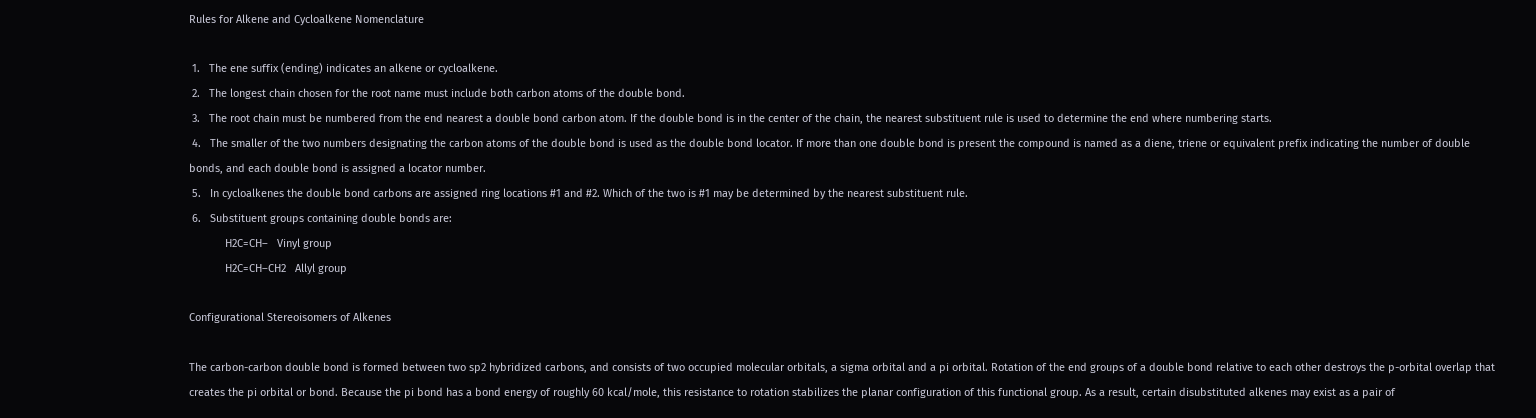Rules for Alkene and Cycloalkene Nomenclature

 1.   The ene suffix (ending) indicates an alkene or cycloalkene.
 2.   The longest chain chosen for the root name must include both carbon atoms of the double bond.
 3.   The root chain must be numbered from the end nearest a double bond carbon atom. If the double bond is in the center of the chain, the nearest substituent rule is used to determine the end where numbering starts.
 4.   The smaller of the two numbers designating the carbon atoms of the double bond is used as the double bond locator. If more than one double bond is present the compound is named as a diene, triene or equivalent prefix indicating the number of double bonds, and each double bond is assigned a locator number.
 5.   In cycloalkenes the double bond carbons are assigned ring locations #1 and #2. Which of the two is #1 may be determined by the nearest substituent rule.
 6.   Substituent groups containing double bonds are:
            H2C=CH–   Vinyl group
            H2C=CH–CH2   Allyl group

Configurational Stereoisomers of Alkenes

The carbon-carbon double bond is formed between two sp2 hybridized carbons, and consists of two occupied molecular orbitals, a sigma orbital and a pi orbital. Rotation of the end groups of a double bond relative to each other destroys the p-orbital overlap that creates the pi orbital or bond. Because the pi bond has a bond energy of roughly 60 kcal/mole, this resistance to rotation stabilizes the planar configuration of this functional group. As a result, certain disubstituted alkenes may exist as a pair of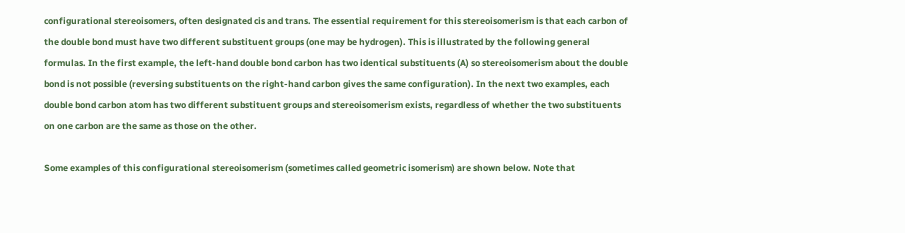configurational stereoisomers, often designated cis and trans. The essential requirement for this stereoisomerism is that each carbon of the double bond must have two different substituent groups (one may be hydrogen). This is illustrated by the following general formulas. In the first example, the left-hand double bond carbon has two identical substituents (A) so stereoisomerism about the double bond is not possible (reversing substituents on the right-hand carbon gives the same configuration). In the next two examples, each double bond carbon atom has two different substituent groups and stereoisomerism exists, regardless of whether the two substituents on one carbon are the same as those on the other.

Some examples of this configurational stereoisomerism (sometimes called geometric isomerism) are shown below. Note that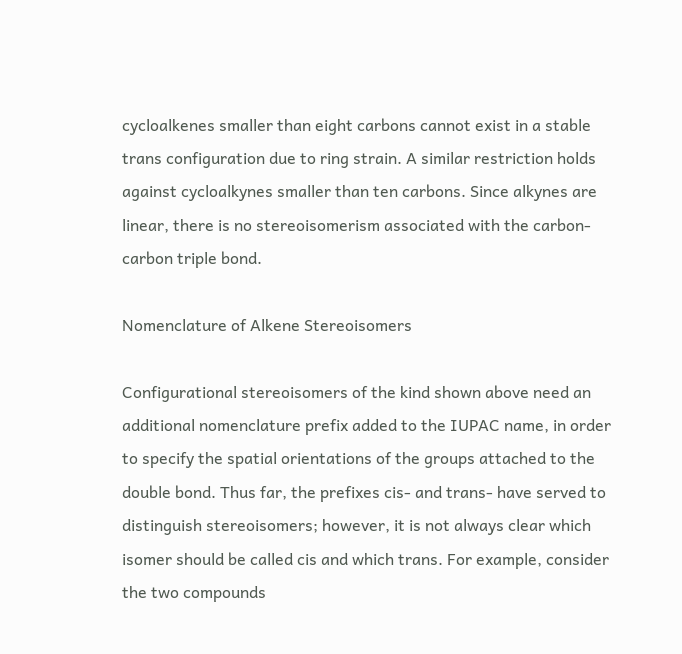cycloalkenes smaller than eight carbons cannot exist in a stable trans configuration due to ring strain. A similar restriction holds against cycloalkynes smaller than ten carbons. Since alkynes are linear, there is no stereoisomerism associated with the carbon-carbon triple bond.

Nomenclature of Alkene Stereoisomers

Configurational stereoisomers of the kind shown above need an additional nomenclature prefix added to the IUPAC name, in order to specify the spatial orientations of the groups attached to the double bond. Thus far, the prefixes cis- and trans- have served to distinguish stereoisomers; however, it is not always clear which isomer should be called cis and which trans. For example, consider the two compounds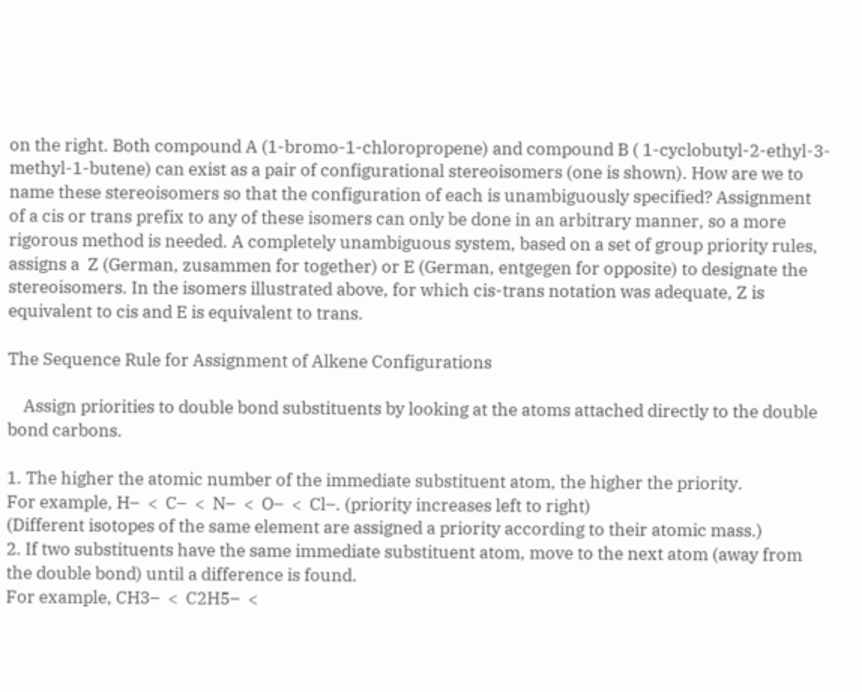on the right. Both compound A (1-bromo-1-chloropropene) and compound B ( 1-cyclobutyl-2-ethyl-3-methyl-1-butene) can exist as a pair of configurational stereoisomers (one is shown). How are we to name these stereoisomers so that the configuration of each is unambiguously specified? Assignment of a cis or trans prefix to any of these isomers can only be done in an arbitrary manner, so a more rigorous method is needed. A completely unambiguous system, based on a set of group priority rules, assigns a  Z (German, zusammen for together) or E (German, entgegen for opposite) to designate the stereoisomers. In the isomers illustrated above, for which cis-trans notation was adequate, Z is equivalent to cis and E is equivalent to trans.

The Sequence Rule for Assignment of Alkene Configurations

    Assign priorities to double bond substituents by looking at the atoms attached directly to the double bond carbons.

1. The higher the atomic number of the immediate substituent atom, the higher the priority.
For example, H–  <  C–  <  N–  <  O–  <  Cl–. (priority increases left to right)
(Different isotopes of the same element are assigned a priority according to their atomic mass.)
2. If two substituents have the same immediate substituent atom, move to the next atom (away from the double bond) until a difference is found.
For example, CH3–  <  C2H5–  <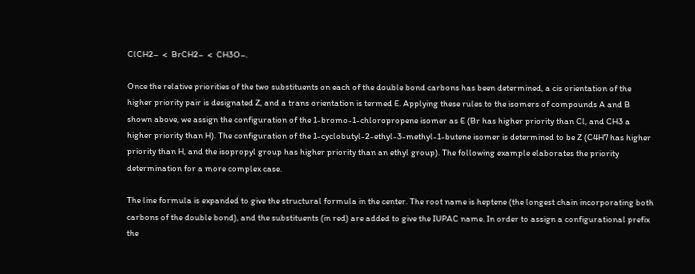ClCH2–  <  BrCH2–  <  CH3O–.

Once the relative priorities of the two substituents on each of the double bond carbons has been determined, a cis orientation of the higher priority pair is designated Z, and a trans orientation is termed E. Applying these rules to the isomers of compounds A and B shown above, we assign the configuration of the 1-bromo-1-chloropropene isomer as E (Br has higher priority than Cl, and CH3 a higher priority than H). The configuration of the 1-cyclobutyl-2-ethyl-3-methyl-1-butene isomer is determined to be Z (C4H7 has higher priority than H, and the isopropyl group has higher priority than an ethyl group). The following example elaborates the priority determination for a more complex case.

The line formula is expanded to give the structural formula in the center. The root name is heptene (the longest chain incorporating both carbons of the double bond), and the substituents (in red) are added to give the IUPAC name. In order to assign a configurational prefix the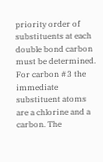priority order of substituents at each double bond carbon must be determined. For carbon #3 the immediate substituent atoms are a chlorine and a carbon. The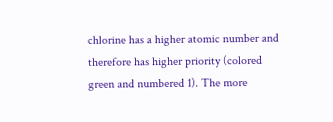chlorine has a higher atomic number and therefore has higher priority (colored green and numbered 1). The more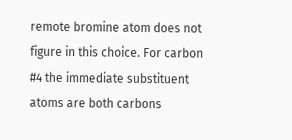remote bromine atom does not figure in this choice. For carbon #4 the immediate substituent atoms are both carbons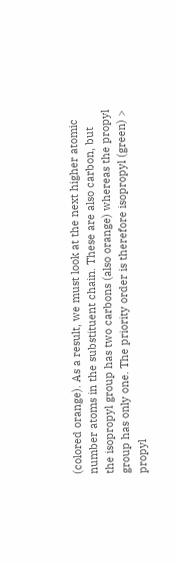(colored orange). As a result, we must look at the next higher atomic number atoms in the substituent chain. These are also carbon, but the isopropyl group has two carbons (also orange) whereas the propyl group has only one. The priority order is therefore isopropyl (green) > propyl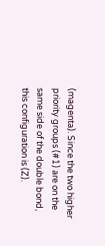(magenta). Since the two higher priority groups (#1) are on the same side of the double bond, this configuration is (Z).